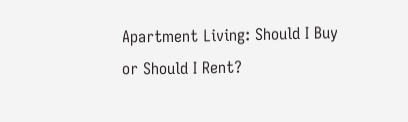Apartment Living: Should I Buy or Should I Rent?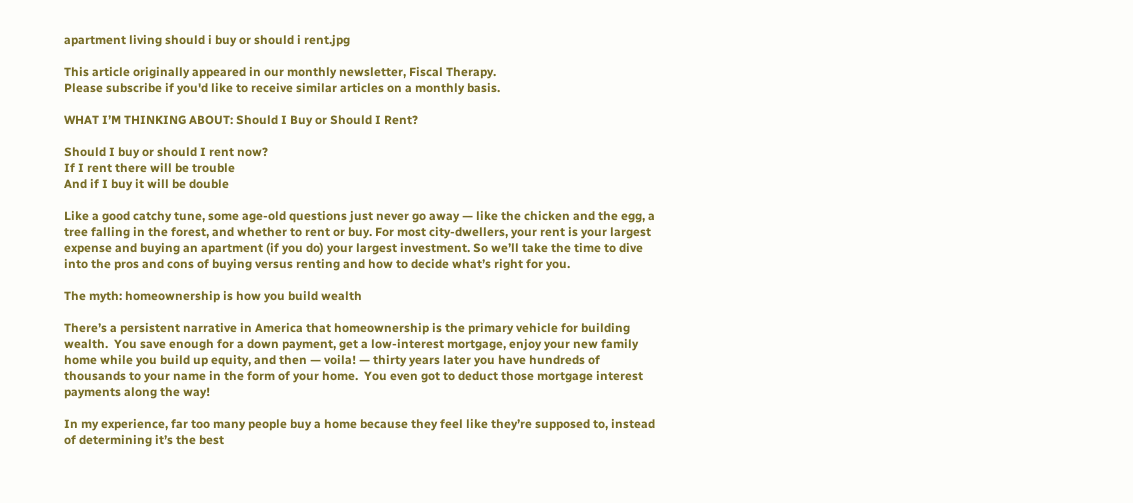apartment living should i buy or should i rent.jpg

This article originally appeared in our monthly newsletter, Fiscal Therapy.
Please subscribe if you'd like to receive similar articles on a monthly basis.

WHAT I’M THINKING ABOUT: Should I Buy or Should I Rent?

Should I buy or should I rent now?
If I rent there will be trouble
And if I buy it will be double

Like a good catchy tune, some age-old questions just never go away — like the chicken and the egg, a tree falling in the forest, and whether to rent or buy. For most city-dwellers, your rent is your largest expense and buying an apartment (if you do) your largest investment. So we’ll take the time to dive into the pros and cons of buying versus renting and how to decide what’s right for you.

The myth: homeownership is how you build wealth

There’s a persistent narrative in America that homeownership is the primary vehicle for building wealth.  You save enough for a down payment, get a low-interest mortgage, enjoy your new family home while you build up equity, and then — voila! — thirty years later you have hundreds of thousands to your name in the form of your home.  You even got to deduct those mortgage interest payments along the way!

In my experience, far too many people buy a home because they feel like they’re supposed to, instead of determining it’s the best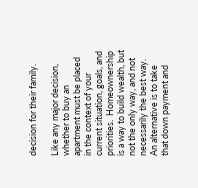decision for their family.

Like any major decision, whether to buy an apartment must be placed in the context of your current situation, goals, and priorities.  Homeownership is a way to build wealth, but not the only way, and not necessarily the best way. An alternative is to take that down payment and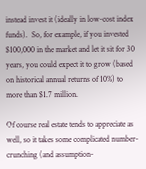instead invest it (ideally in low-cost index funds).  So, for example, if you invested $100,000 in the market and let it sit for 30 years, you could expect it to grow (based on historical annual returns of 10%) to more than $1.7 million.

Of course real estate tends to appreciate as well, so it takes some complicated number-crunching (and assumption-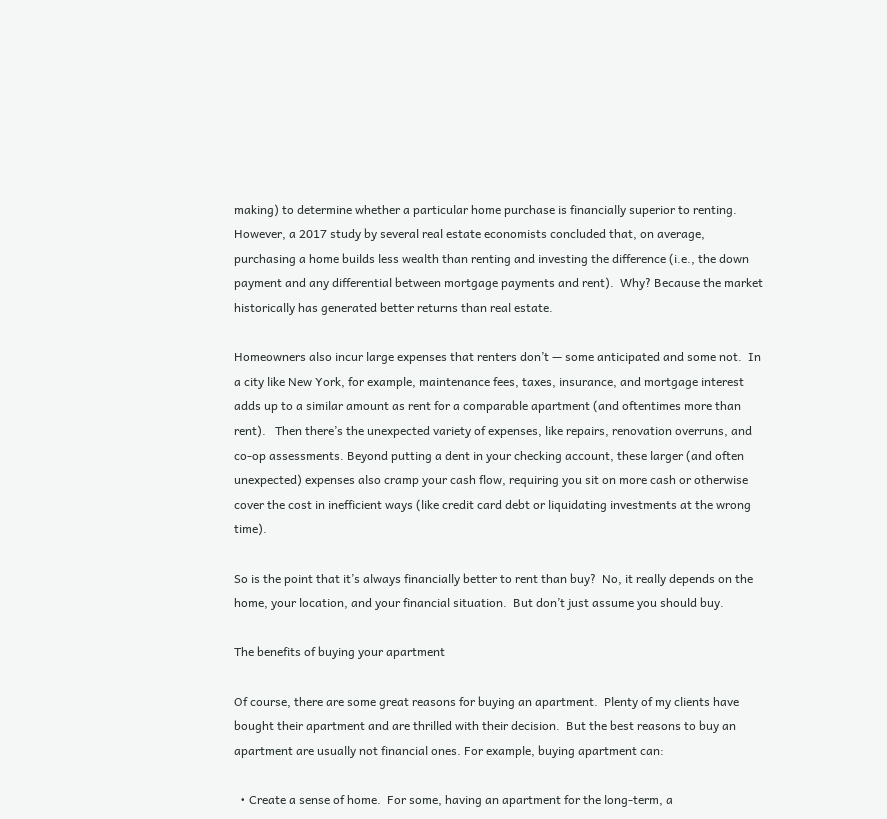making) to determine whether a particular home purchase is financially superior to renting.  However, a 2017 study by several real estate economists concluded that, on average, purchasing a home builds less wealth than renting and investing the difference (i.e., the down payment and any differential between mortgage payments and rent).  Why? Because the market historically has generated better returns than real estate.

Homeowners also incur large expenses that renters don’t — some anticipated and some not.  In a city like New York, for example, maintenance fees, taxes, insurance, and mortgage interest adds up to a similar amount as rent for a comparable apartment (and oftentimes more than rent).   Then there’s the unexpected variety of expenses, like repairs, renovation overruns, and co-op assessments. Beyond putting a dent in your checking account, these larger (and often unexpected) expenses also cramp your cash flow, requiring you sit on more cash or otherwise cover the cost in inefficient ways (like credit card debt or liquidating investments at the wrong time).

So is the point that it’s always financially better to rent than buy?  No, it really depends on the home, your location, and your financial situation.  But don’t just assume you should buy.

The benefits of buying your apartment

Of course, there are some great reasons for buying an apartment.  Plenty of my clients have bought their apartment and are thrilled with their decision.  But the best reasons to buy an apartment are usually not financial ones. For example, buying apartment can:

  • Create a sense of home.  For some, having an apartment for the long-term, a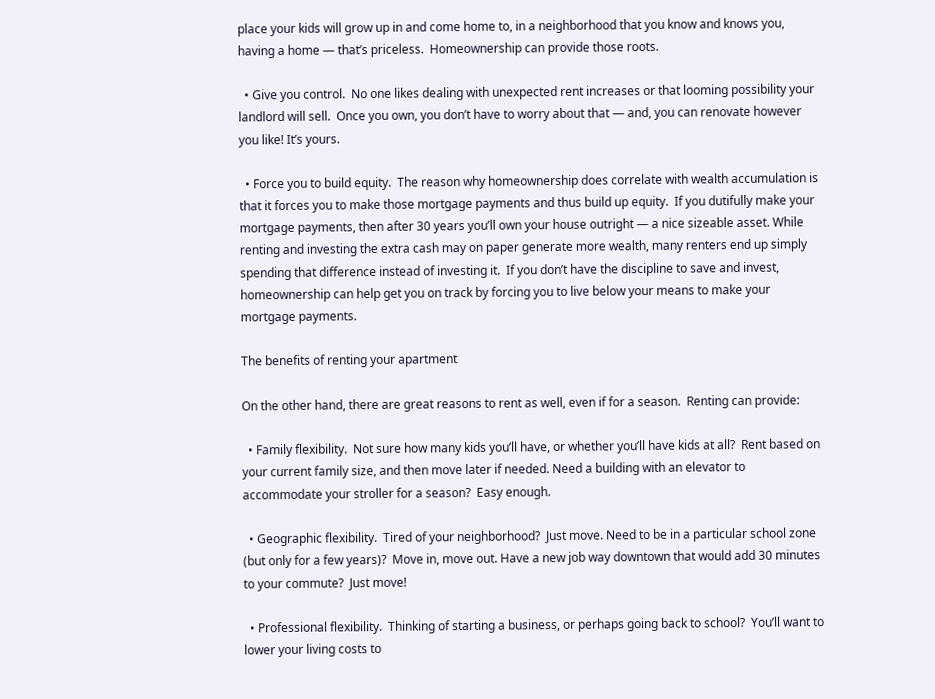place your kids will grow up in and come home to, in a neighborhood that you know and knows you, having a home — that’s priceless.  Homeownership can provide those roots.

  • Give you control.  No one likes dealing with unexpected rent increases or that looming possibility your landlord will sell.  Once you own, you don’t have to worry about that — and, you can renovate however you like! It’s yours.

  • Force you to build equity.  The reason why homeownership does correlate with wealth accumulation is that it forces you to make those mortgage payments and thus build up equity.  If you dutifully make your mortgage payments, then after 30 years you’ll own your house outright — a nice sizeable asset. While renting and investing the extra cash may on paper generate more wealth, many renters end up simply spending that difference instead of investing it.  If you don’t have the discipline to save and invest, homeownership can help get you on track by forcing you to live below your means to make your mortgage payments.

The benefits of renting your apartment

On the other hand, there are great reasons to rent as well, even if for a season.  Renting can provide:

  • Family flexibility.  Not sure how many kids you’ll have, or whether you’ll have kids at all?  Rent based on your current family size, and then move later if needed. Need a building with an elevator to accommodate your stroller for a season?  Easy enough.

  • Geographic flexibility.  Tired of your neighborhood?  Just move. Need to be in a particular school zone (but only for a few years)?  Move in, move out. Have a new job way downtown that would add 30 minutes to your commute?  Just move!

  • Professional flexibility.  Thinking of starting a business, or perhaps going back to school?  You’ll want to lower your living costs to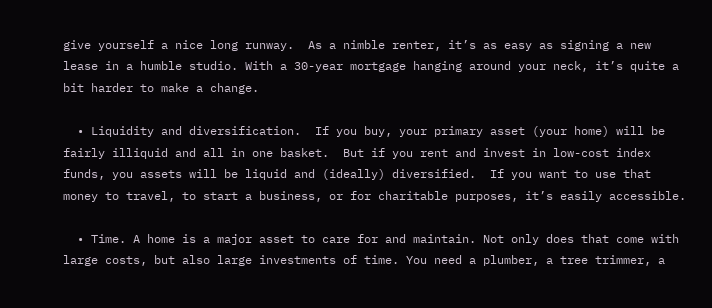give yourself a nice long runway.  As a nimble renter, it’s as easy as signing a new lease in a humble studio. With a 30-year mortgage hanging around your neck, it’s quite a bit harder to make a change.

  • Liquidity and diversification.  If you buy, your primary asset (your home) will be fairly illiquid and all in one basket.  But if you rent and invest in low-cost index funds, you assets will be liquid and (ideally) diversified.  If you want to use that money to travel, to start a business, or for charitable purposes, it’s easily accessible.

  • Time. A home is a major asset to care for and maintain. Not only does that come with large costs, but also large investments of time. You need a plumber, a tree trimmer, a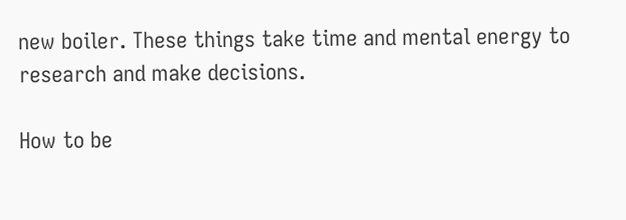new boiler. These things take time and mental energy to research and make decisions.

How to be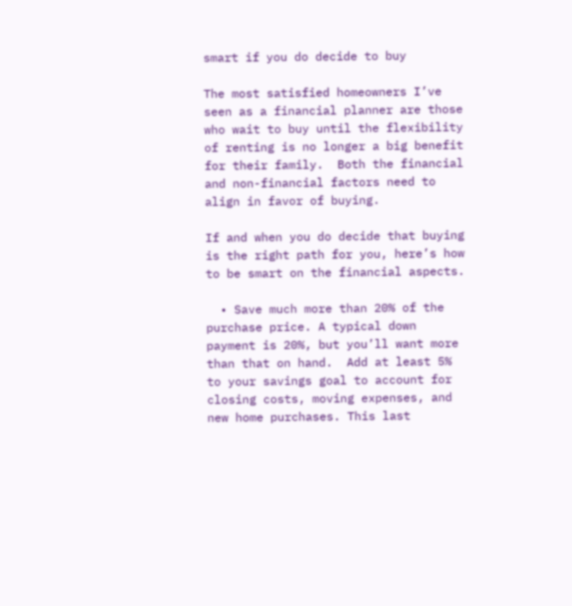smart if you do decide to buy

The most satisfied homeowners I’ve seen as a financial planner are those who wait to buy until the flexibility of renting is no longer a big benefit for their family.  Both the financial and non-financial factors need to align in favor of buying.

If and when you do decide that buying is the right path for you, here’s how to be smart on the financial aspects.

  • Save much more than 20% of the purchase price. A typical down payment is 20%, but you’ll want more than that on hand.  Add at least 5% to your savings goal to account for closing costs, moving expenses, and new home purchases. This last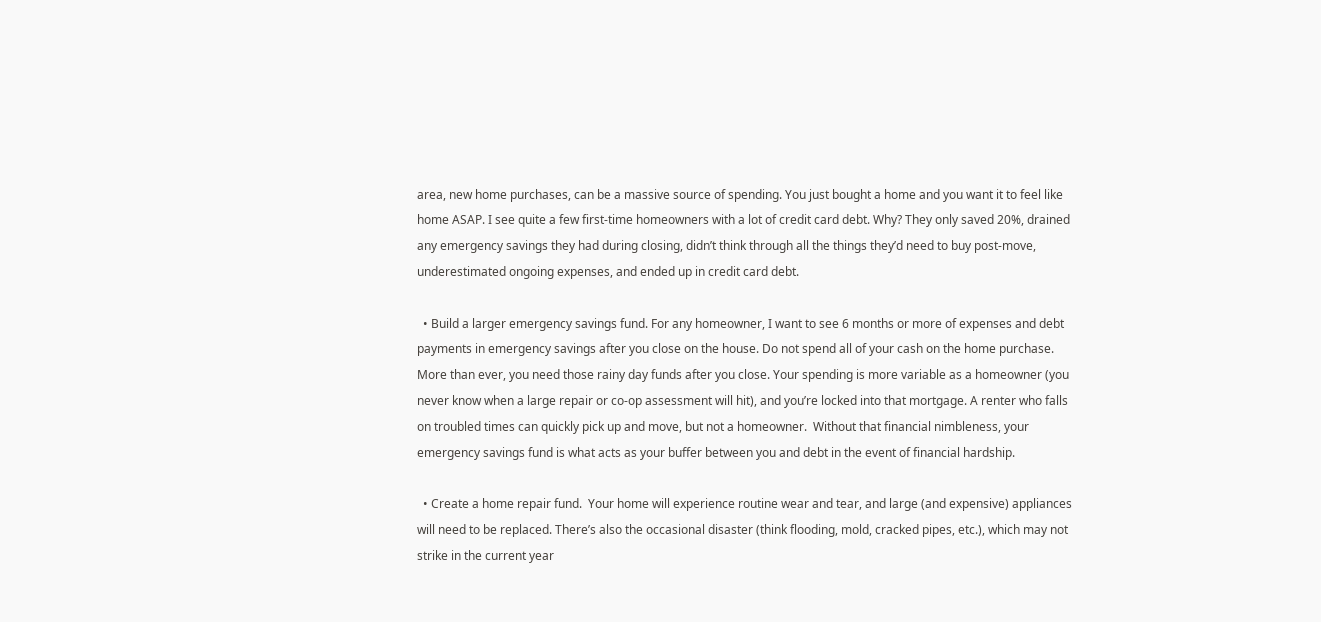area, new home purchases, can be a massive source of spending. You just bought a home and you want it to feel like home ASAP. I see quite a few first-time homeowners with a lot of credit card debt. Why? They only saved 20%, drained any emergency savings they had during closing, didn’t think through all the things they’d need to buy post-move, underestimated ongoing expenses, and ended up in credit card debt.

  • Build a larger emergency savings fund. For any homeowner, I want to see 6 months or more of expenses and debt payments in emergency savings after you close on the house. Do not spend all of your cash on the home purchase. More than ever, you need those rainy day funds after you close. Your spending is more variable as a homeowner (you never know when a large repair or co-op assessment will hit), and you’re locked into that mortgage. A renter who falls on troubled times can quickly pick up and move, but not a homeowner.  Without that financial nimbleness, your emergency savings fund is what acts as your buffer between you and debt in the event of financial hardship.

  • Create a home repair fund.  Your home will experience routine wear and tear, and large (and expensive) appliances will need to be replaced. There’s also the occasional disaster (think flooding, mold, cracked pipes, etc.), which may not strike in the current year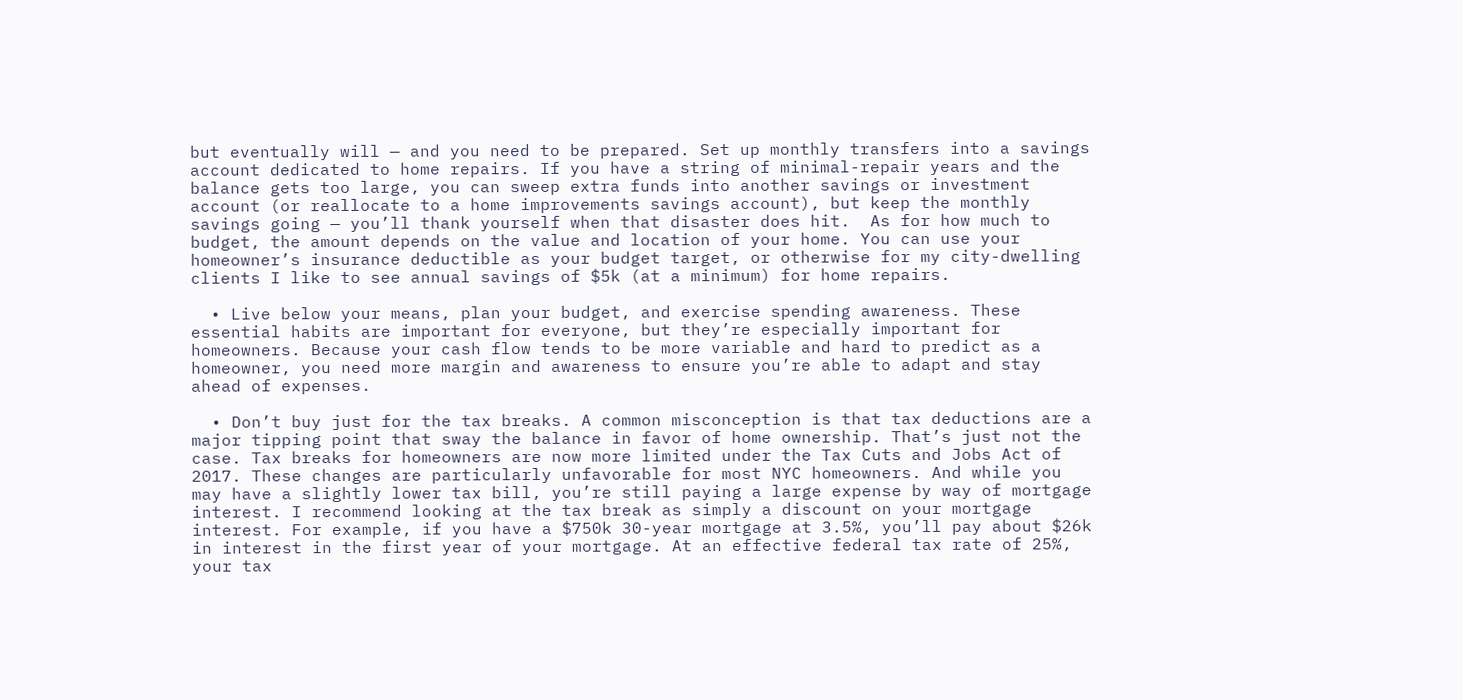but eventually will — and you need to be prepared. Set up monthly transfers into a savings account dedicated to home repairs. If you have a string of minimal-repair years and the balance gets too large, you can sweep extra funds into another savings or investment account (or reallocate to a home improvements savings account), but keep the monthly savings going — you’ll thank yourself when that disaster does hit.  As for how much to budget, the amount depends on the value and location of your home. You can use your homeowner’s insurance deductible as your budget target, or otherwise for my city-dwelling clients I like to see annual savings of $5k (at a minimum) for home repairs.

  • Live below your means, plan your budget, and exercise spending awareness. These essential habits are important for everyone, but they’re especially important for homeowners. Because your cash flow tends to be more variable and hard to predict as a homeowner, you need more margin and awareness to ensure you’re able to adapt and stay ahead of expenses.

  • Don’t buy just for the tax breaks. A common misconception is that tax deductions are a major tipping point that sway the balance in favor of home ownership. That’s just not the case. Tax breaks for homeowners are now more limited under the Tax Cuts and Jobs Act of 2017. These changes are particularly unfavorable for most NYC homeowners. And while you may have a slightly lower tax bill, you’re still paying a large expense by way of mortgage interest. I recommend looking at the tax break as simply a discount on your mortgage interest. For example, if you have a $750k 30-year mortgage at 3.5%, you’ll pay about $26k in interest in the first year of your mortgage. At an effective federal tax rate of 25%, your tax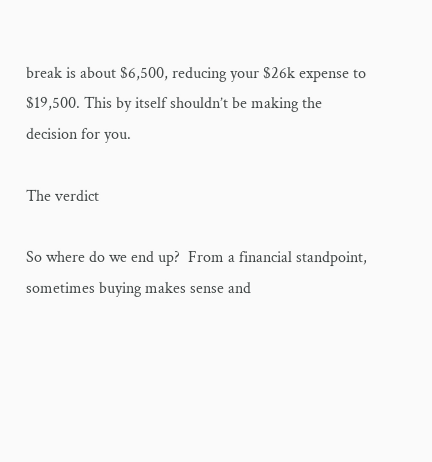break is about $6,500, reducing your $26k expense to $19,500. This by itself shouldn’t be making the decision for you.

The verdict

So where do we end up?  From a financial standpoint, sometimes buying makes sense and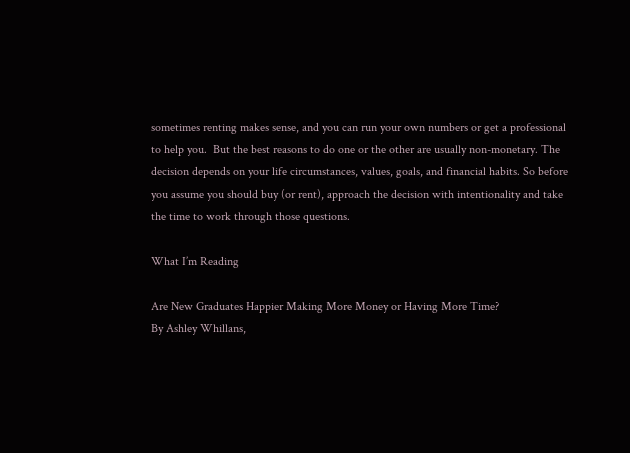sometimes renting makes sense, and you can run your own numbers or get a professional to help you.  But the best reasons to do one or the other are usually non-monetary. The decision depends on your life circumstances, values, goals, and financial habits. So before you assume you should buy (or rent), approach the decision with intentionality and take the time to work through those questions.

What I’m Reading

Are New Graduates Happier Making More Money or Having More Time?
By Ashley Whillans,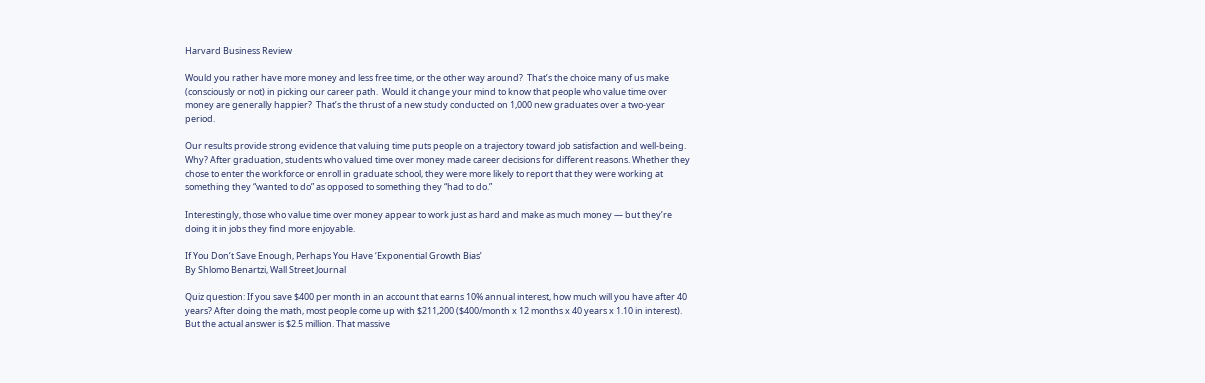Harvard Business Review

Would you rather have more money and less free time, or the other way around?  That’s the choice many of us make (consciously or not) in picking our career path.  Would it change your mind to know that people who value time over money are generally happier?  That’s the thrust of a new study conducted on 1,000 new graduates over a two-year period.

Our results provide strong evidence that valuing time puts people on a trajectory toward job satisfaction and well-being.  Why? After graduation, students who valued time over money made career decisions for different reasons. Whether they chose to enter the workforce or enroll in graduate school, they were more likely to report that they were working at something they “wanted to do” as opposed to something they “had to do.”

Interestingly, those who value time over money appear to work just as hard and make as much money — but they’re doing it in jobs they find more enjoyable.

If You Don’t Save Enough, Perhaps You Have ‘Exponential Growth Bias’
By Shlomo Benartzi, Wall Street Journal

Quiz question: If you save $400 per month in an account that earns 10% annual interest, how much will you have after 40 years? After doing the math, most people come up with $211,200 ($400/month x 12 months x 40 years x 1.10 in interest). But the actual answer is $2.5 million. That massive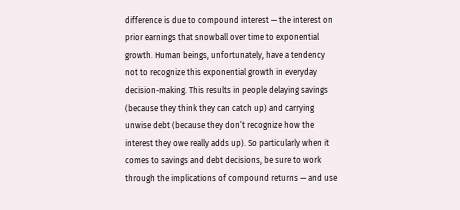difference is due to compound interest — the interest on prior earnings that snowball over time to exponential growth. Human beings, unfortunately, have a tendency not to recognize this exponential growth in everyday decision-making. This results in people delaying savings (because they think they can catch up) and carrying unwise debt (because they don’t recognize how the interest they owe really adds up). So particularly when it comes to savings and debt decisions, be sure to work through the implications of compound returns — and use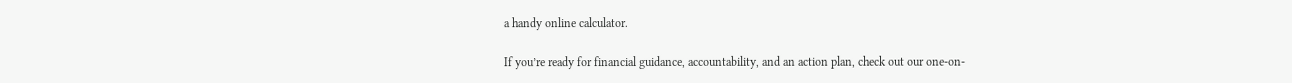a handy online calculator.

If you’re ready for financial guidance, accountability, and an action plan, check out our one-on-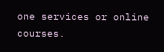one services or online courses.